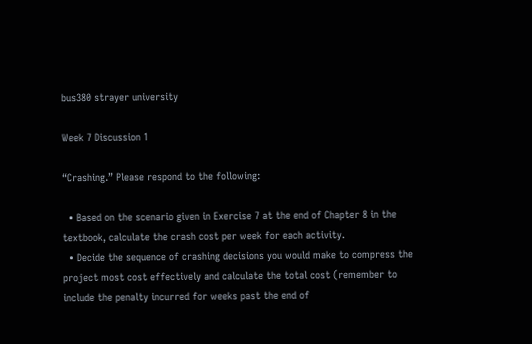bus380 strayer university

Week 7 Discussion 1

“Crashing.” Please respond to the following:

  • Based on the scenario given in Exercise 7 at the end of Chapter 8 in the textbook, calculate the crash cost per week for each activity.
  • Decide the sequence of crashing decisions you would make to compress the project most cost effectively and calculate the total cost (remember to include the penalty incurred for weeks past the end of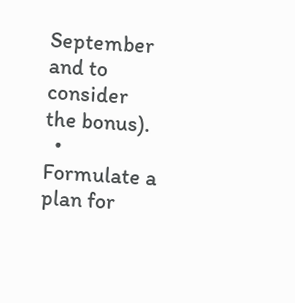September and to consider the bonus).
  • Formulate a plan for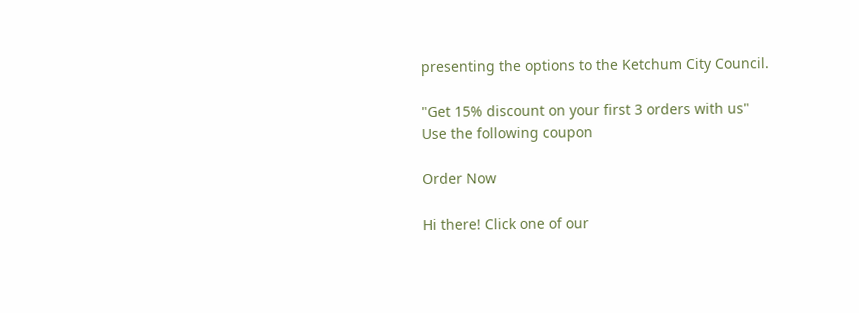presenting the options to the Ketchum City Council.

"Get 15% discount on your first 3 orders with us"
Use the following coupon

Order Now

Hi there! Click one of our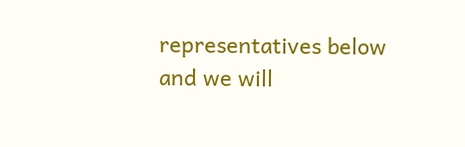representatives below and we will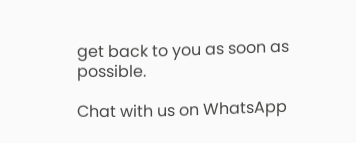get back to you as soon as possible.

Chat with us on WhatsApp